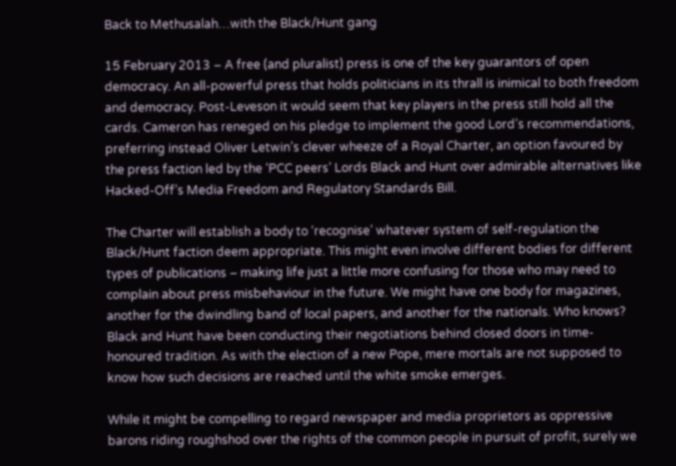Back to Methusalah…with the Black/Hunt gang

15 February 2013 – A free (and pluralist) press is one of the key guarantors of open democracy. An all-powerful press that holds politicians in its thrall is inimical to both freedom and democracy. Post-Leveson it would seem that key players in the press still hold all the cards. Cameron has reneged on his pledge to implement the good Lord’s recommendations, preferring instead Oliver Letwin’s clever wheeze of a Royal Charter, an option favoured by the press faction led by the ‘PCC peers’ Lords Black and Hunt over admirable alternatives like Hacked-Off’s Media Freedom and Regulatory Standards Bill.

The Charter will establish a body to ‘recognise’ whatever system of self-regulation the Black/Hunt faction deem appropriate. This might even involve different bodies for different types of publications – making life just a little more confusing for those who may need to complain about press misbehaviour in the future. We might have one body for magazines, another for the dwindling band of local papers, and another for the nationals. Who knows? Black and Hunt have been conducting their negotiations behind closed doors in time-honoured tradition. As with the election of a new Pope, mere mortals are not supposed to know how such decisions are reached until the white smoke emerges.

While it might be compelling to regard newspaper and media proprietors as oppressive barons riding roughshod over the rights of the common people in pursuit of profit, surely we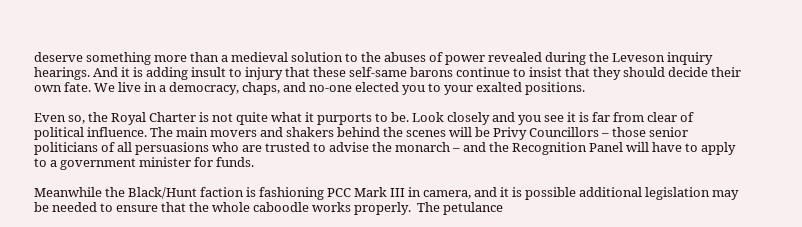deserve something more than a medieval solution to the abuses of power revealed during the Leveson inquiry hearings. And it is adding insult to injury that these self-same barons continue to insist that they should decide their own fate. We live in a democracy, chaps, and no-one elected you to your exalted positions.

Even so, the Royal Charter is not quite what it purports to be. Look closely and you see it is far from clear of political influence. The main movers and shakers behind the scenes will be Privy Councillors – those senior politicians of all persuasions who are trusted to advise the monarch – and the Recognition Panel will have to apply to a government minister for funds.

Meanwhile the Black/Hunt faction is fashioning PCC Mark III in camera, and it is possible additional legislation may be needed to ensure that the whole caboodle works properly.  The petulance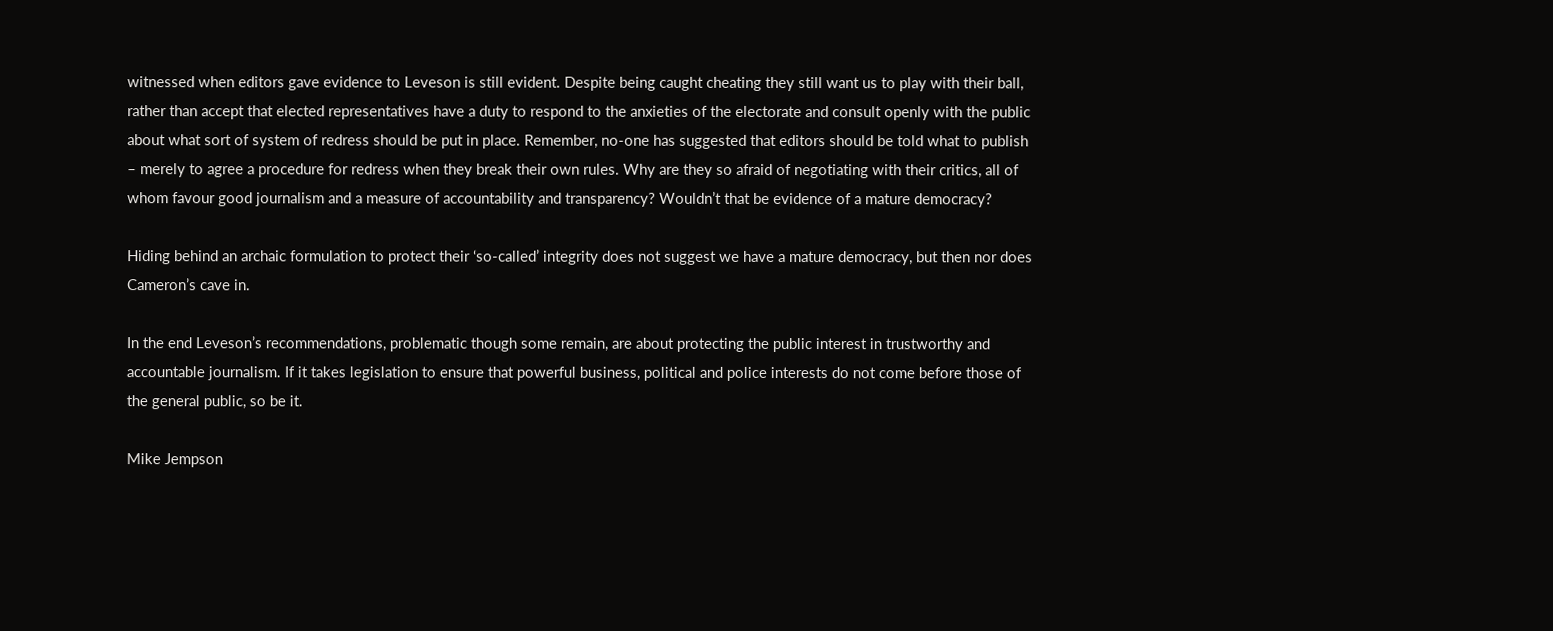witnessed when editors gave evidence to Leveson is still evident. Despite being caught cheating they still want us to play with their ball, rather than accept that elected representatives have a duty to respond to the anxieties of the electorate and consult openly with the public about what sort of system of redress should be put in place. Remember, no-one has suggested that editors should be told what to publish – merely to agree a procedure for redress when they break their own rules. Why are they so afraid of negotiating with their critics, all of whom favour good journalism and a measure of accountability and transparency? Wouldn’t that be evidence of a mature democracy?

Hiding behind an archaic formulation to protect their ‘so-called’ integrity does not suggest we have a mature democracy, but then nor does Cameron’s cave in.

In the end Leveson’s recommendations, problematic though some remain, are about protecting the public interest in trustworthy and accountable journalism. If it takes legislation to ensure that powerful business, political and police interests do not come before those of the general public, so be it.

Mike Jempson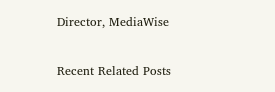Director, MediaWise

Recent Related Posts